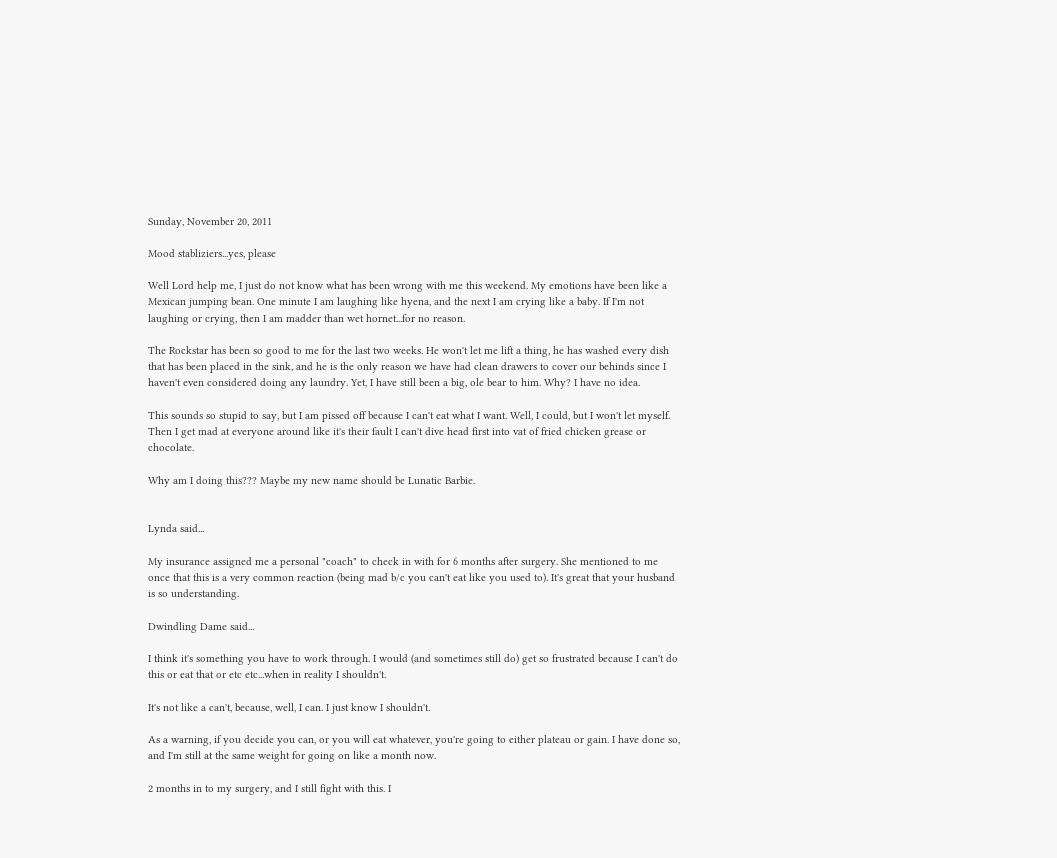Sunday, November 20, 2011

Mood stabliziers...yes, please

Well Lord help me, I just do not know what has been wrong with me this weekend. My emotions have been like a Mexican jumping bean. One minute I am laughing like hyena, and the next I am crying like a baby. If I'm not laughing or crying, then I am madder than wet hornet...for no reason.

The Rockstar has been so good to me for the last two weeks. He won't let me lift a thing, he has washed every dish that has been placed in the sink, and he is the only reason we have had clean drawers to cover our behinds since I haven't even considered doing any laundry. Yet, I have still been a big, ole bear to him. Why? I have no idea.

This sounds so stupid to say, but I am pissed off because I can't eat what I want. Well, I could, but I won't let myself. Then I get mad at everyone around like it's their fault I can't dive head first into vat of fried chicken grease or chocolate.

Why am I doing this??? Maybe my new name should be Lunatic Barbie.


Lynda said...

My insurance assigned me a personal "coach" to check in with for 6 months after surgery. She mentioned to me once that this is a very common reaction (being mad b/c you can't eat like you used to). It's great that your husband is so understanding.

Dwindling Dame said...

I think it's something you have to work through. I would (and sometimes still do) get so frustrated because I can't do this or eat that or etc etc...when in reality I shouldn't.

It's not like a can't, because, well, I can. I just know I shouldn't.

As a warning, if you decide you can, or you will eat whatever, you're going to either plateau or gain. I have done so, and I'm still at the same weight for going on like a month now.

2 months in to my surgery, and I still fight with this. I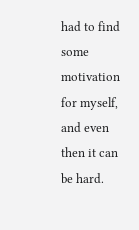had to find some motivation for myself, and even then it can be hard.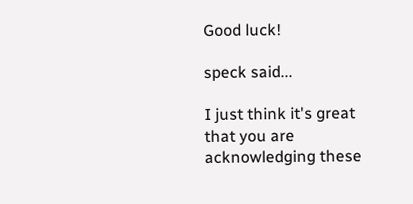Good luck!

speck said...

I just think it's great that you are acknowledging these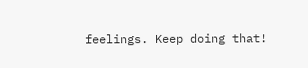feelings. Keep doing that!